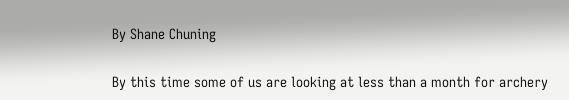By Shane Chuning

By this time some of us are looking at less than a month for archery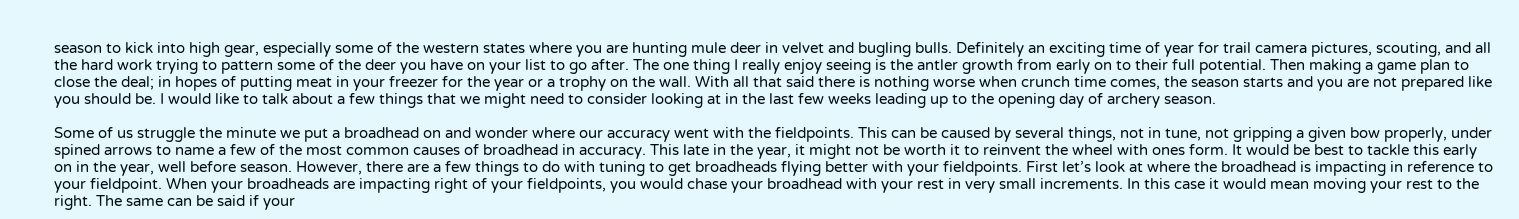season to kick into high gear, especially some of the western states where you are hunting mule deer in velvet and bugling bulls. Definitely an exciting time of year for trail camera pictures, scouting, and all the hard work trying to pattern some of the deer you have on your list to go after. The one thing I really enjoy seeing is the antler growth from early on to their full potential. Then making a game plan to close the deal; in hopes of putting meat in your freezer for the year or a trophy on the wall. With all that said there is nothing worse when crunch time comes, the season starts and you are not prepared like you should be. I would like to talk about a few things that we might need to consider looking at in the last few weeks leading up to the opening day of archery season.

Some of us struggle the minute we put a broadhead on and wonder where our accuracy went with the fieldpoints. This can be caused by several things, not in tune, not gripping a given bow properly, under spined arrows to name a few of the most common causes of broadhead in accuracy. This late in the year, it might not be worth it to reinvent the wheel with ones form. It would be best to tackle this early on in the year, well before season. However, there are a few things to do with tuning to get broadheads flying better with your fieldpoints. First let’s look at where the broadhead is impacting in reference to your fieldpoint. When your broadheads are impacting right of your fieldpoints, you would chase your broadhead with your rest in very small increments. In this case it would mean moving your rest to the right. The same can be said if your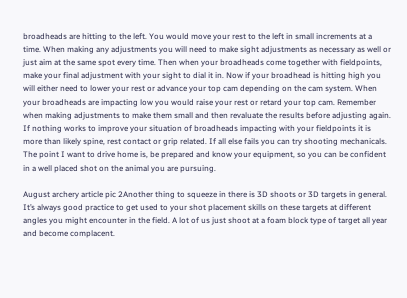broadheads are hitting to the left. You would move your rest to the left in small increments at a time. When making any adjustments you will need to make sight adjustments as necessary as well or just aim at the same spot every time. Then when your broadheads come together with fieldpoints, make your final adjustment with your sight to dial it in. Now if your broadhead is hitting high you will either need to lower your rest or advance your top cam depending on the cam system. When your broadheads are impacting low you would raise your rest or retard your top cam. Remember when making adjustments to make them small and then revaluate the results before adjusting again.  If nothing works to improve your situation of broadheads impacting with your fieldpoints it is more than likely spine, rest contact or grip related. If all else fails you can try shooting mechanicals. The point I want to drive home is, be prepared and know your equipment, so you can be confident in a well placed shot on the animal you are pursuing.

August archery article pic 2Another thing to squeeze in there is 3D shoots or 3D targets in general. It’s always good practice to get used to your shot placement skills on these targets at different angles you might encounter in the field. A lot of us just shoot at a foam block type of target all year and become complacent.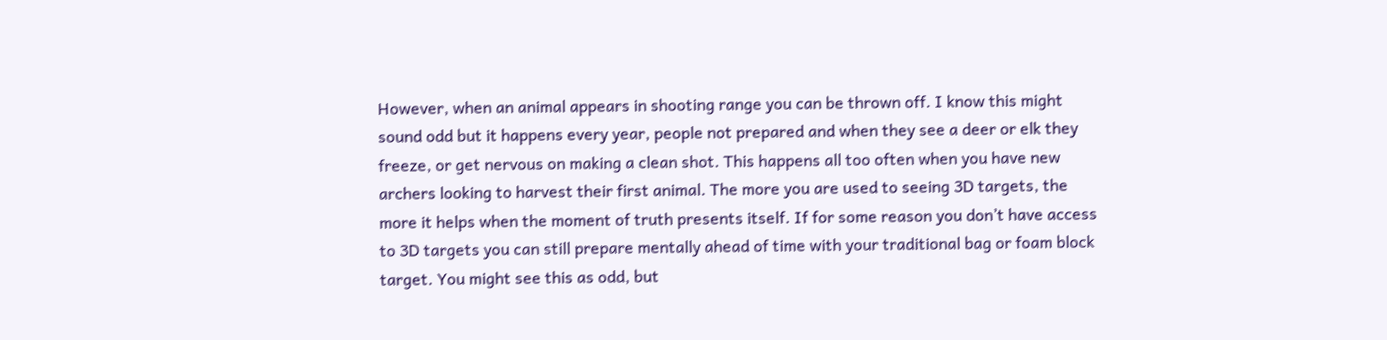However, when an animal appears in shooting range you can be thrown off. I know this might sound odd but it happens every year, people not prepared and when they see a deer or elk they freeze, or get nervous on making a clean shot. This happens all too often when you have new archers looking to harvest their first animal. The more you are used to seeing 3D targets, the more it helps when the moment of truth presents itself. If for some reason you don’t have access to 3D targets you can still prepare mentally ahead of time with your traditional bag or foam block target. You might see this as odd, but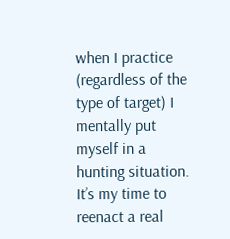when I practice (regardless of the type of target) I mentally put myself in a hunting situation. It’s my time to reenact a real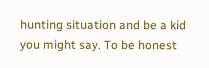hunting situation and be a kid you might say. To be honest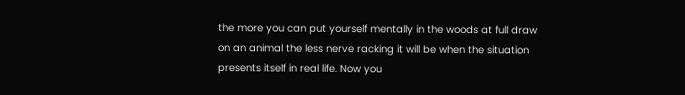the more you can put yourself mentally in the woods at full draw on an animal the less nerve racking it will be when the situation presents itself in real life. Now you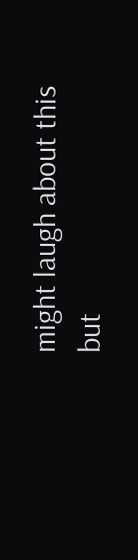might laugh about this but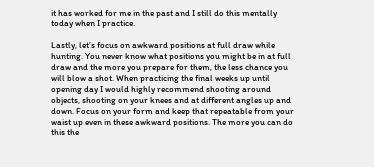it has worked for me in the past and I still do this mentally today when I practice.

Lastly, let’s focus on awkward positions at full draw while hunting. You never know what positions you might be in at full draw and the more you prepare for them, the less chance you will blow a shot. When practicing the final weeks up until opening day I would highly recommend shooting around objects, shooting on your knees and at different angles up and down. Focus on your form and keep that repeatable from your waist up even in these awkward positions. The more you can do this the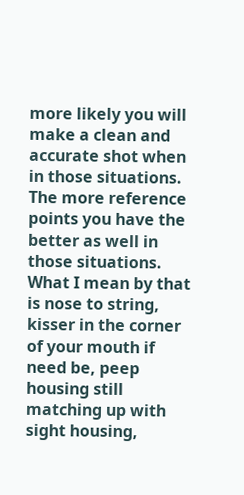more likely you will make a clean and accurate shot when in those situations. The more reference points you have the better as well in those situations. What I mean by that is nose to string, kisser in the corner of your mouth if need be, peep housing still matching up with sight housing,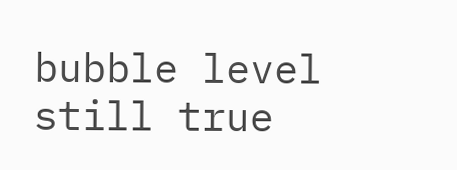bubble level still true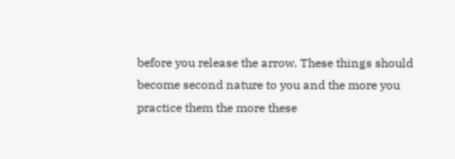before you release the arrow. These things should become second nature to you and the more you practice them the more these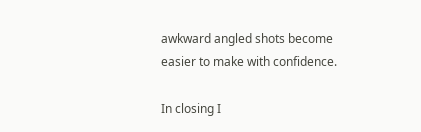awkward angled shots become easier to make with confidence.

In closing I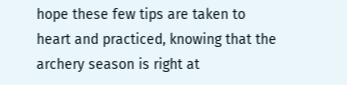hope these few tips are taken to heart and practiced, knowing that the archery season is right at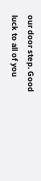our door step. Good luck to all of you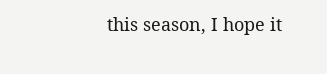this season, I hope it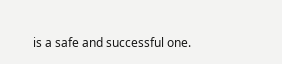is a safe and successful one.